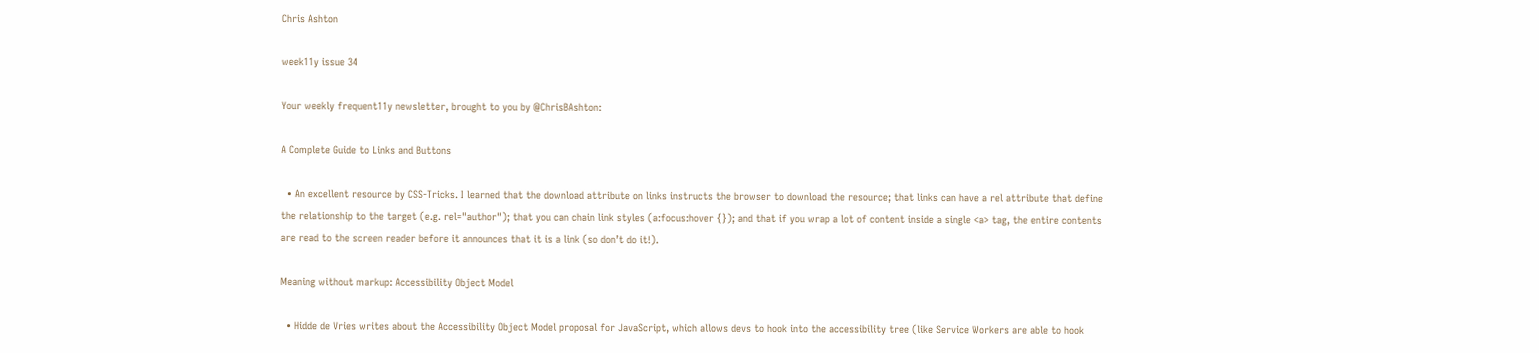Chris Ashton

week11y issue 34

Your weekly frequent11y newsletter, brought to you by @ChrisBAshton:

A Complete Guide to Links and Buttons

  • An excellent resource by CSS-Tricks. I learned that the download attribute on links instructs the browser to download the resource; that links can have a rel attribute that define the relationship to the target (e.g. rel="author"); that you can chain link styles (a:focus:hover {}); and that if you wrap a lot of content inside a single <a> tag, the entire contents are read to the screen reader before it announces that it is a link (so don’t do it!).

Meaning without markup: Accessibility Object Model

  • Hidde de Vries writes about the Accessibility Object Model proposal for JavaScript, which allows devs to hook into the accessibility tree (like Service Workers are able to hook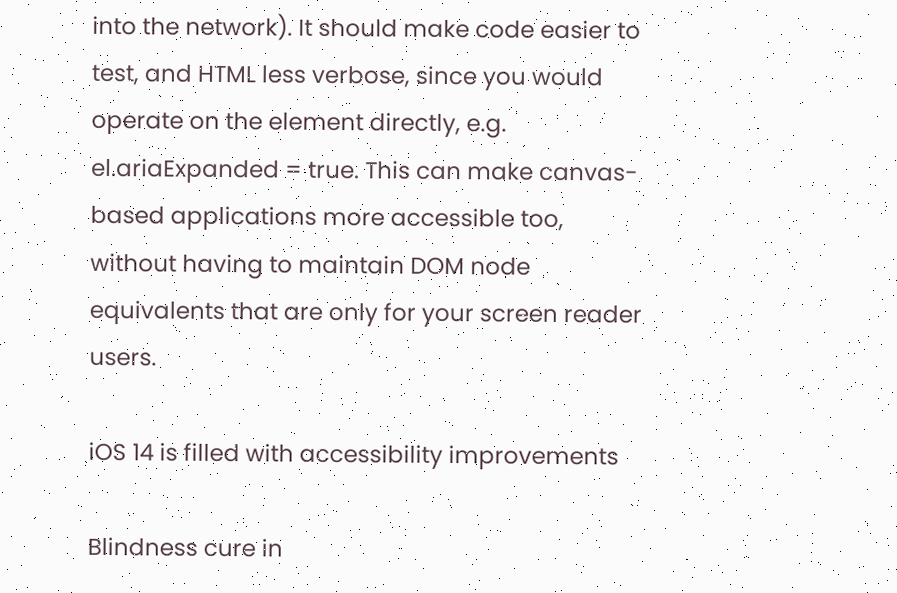into the network). It should make code easier to test, and HTML less verbose, since you would operate on the element directly, e.g. el.ariaExpanded = true. This can make canvas-based applications more accessible too, without having to maintain DOM node equivalents that are only for your screen reader users.

iOS 14 is filled with accessibility improvements

Blindness cure in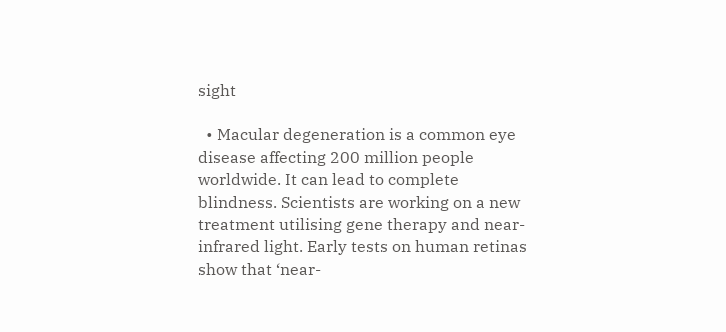sight

  • Macular degeneration is a common eye disease affecting 200 million people worldwide. It can lead to complete blindness. Scientists are working on a new treatment utilising gene therapy and near-infrared light. Early tests on human retinas show that ‘near-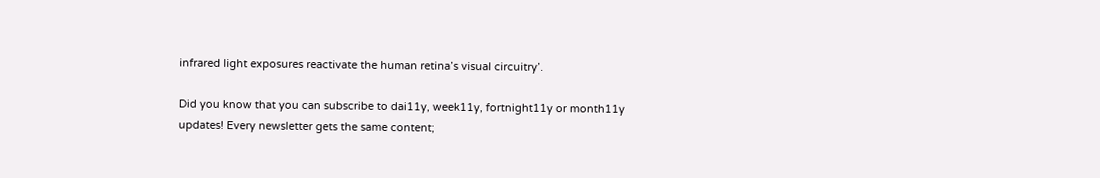infrared light exposures reactivate the human retina’s visual circuitry’.

Did you know that you can subscribe to dai11y, week11y, fortnight11y or month11y updates! Every newsletter gets the same content;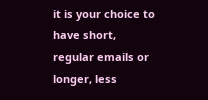it is your choice to have short, regular emails or longer, less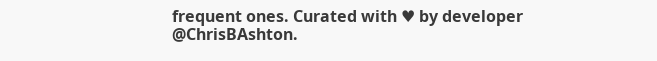frequent ones. Curated with ♥ by developer @ChrisBAshton.